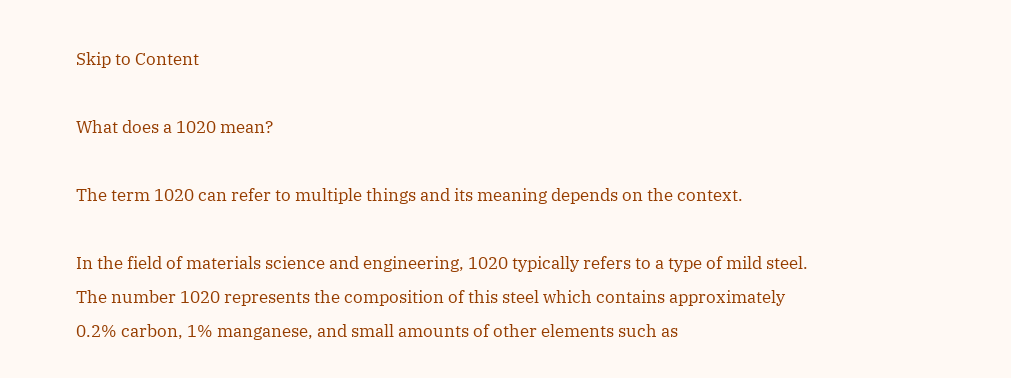Skip to Content

What does a 1020 mean?

The term 1020 can refer to multiple things and its meaning depends on the context.

In the field of materials science and engineering, 1020 typically refers to a type of mild steel. The number 1020 represents the composition of this steel which contains approximately 0.2% carbon, 1% manganese, and small amounts of other elements such as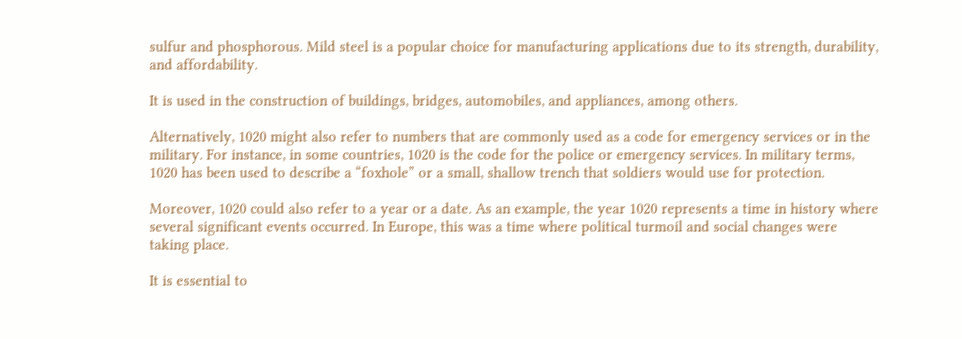sulfur and phosphorous. Mild steel is a popular choice for manufacturing applications due to its strength, durability, and affordability.

It is used in the construction of buildings, bridges, automobiles, and appliances, among others.

Alternatively, 1020 might also refer to numbers that are commonly used as a code for emergency services or in the military. For instance, in some countries, 1020 is the code for the police or emergency services. In military terms, 1020 has been used to describe a “foxhole” or a small, shallow trench that soldiers would use for protection.

Moreover, 1020 could also refer to a year or a date. As an example, the year 1020 represents a time in history where several significant events occurred. In Europe, this was a time where political turmoil and social changes were taking place.

It is essential to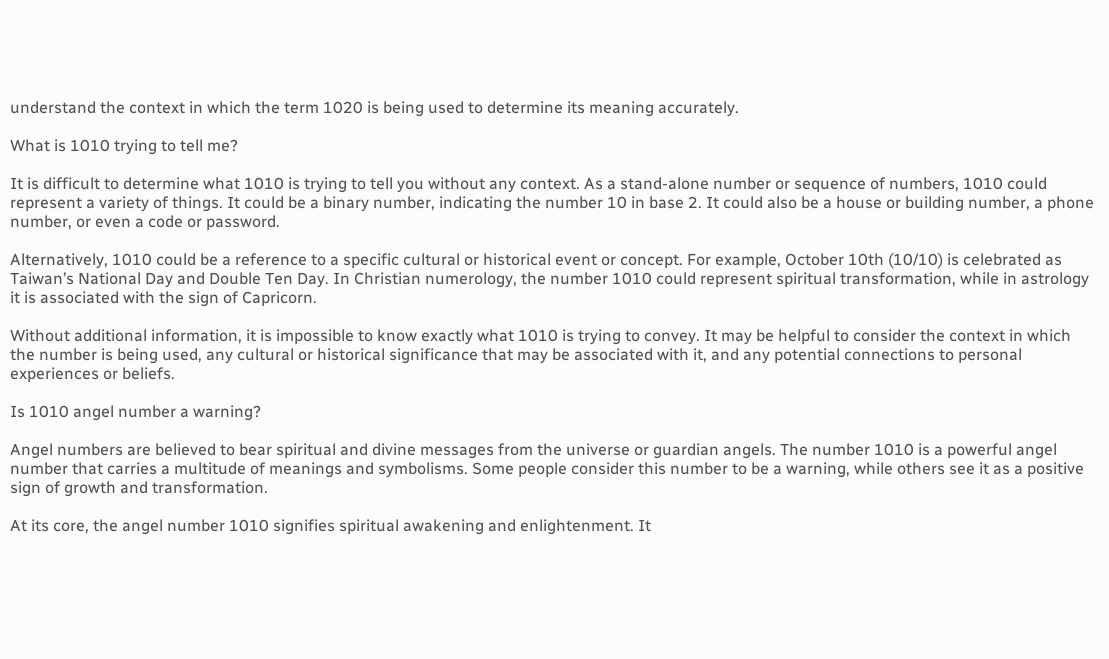understand the context in which the term 1020 is being used to determine its meaning accurately.

What is 1010 trying to tell me?

It is difficult to determine what 1010 is trying to tell you without any context. As a stand-alone number or sequence of numbers, 1010 could represent a variety of things. It could be a binary number, indicating the number 10 in base 2. It could also be a house or building number, a phone number, or even a code or password.

Alternatively, 1010 could be a reference to a specific cultural or historical event or concept. For example, October 10th (10/10) is celebrated as Taiwan’s National Day and Double Ten Day. In Christian numerology, the number 1010 could represent spiritual transformation, while in astrology it is associated with the sign of Capricorn.

Without additional information, it is impossible to know exactly what 1010 is trying to convey. It may be helpful to consider the context in which the number is being used, any cultural or historical significance that may be associated with it, and any potential connections to personal experiences or beliefs.

Is 1010 angel number a warning?

Angel numbers are believed to bear spiritual and divine messages from the universe or guardian angels. The number 1010 is a powerful angel number that carries a multitude of meanings and symbolisms. Some people consider this number to be a warning, while others see it as a positive sign of growth and transformation.

At its core, the angel number 1010 signifies spiritual awakening and enlightenment. It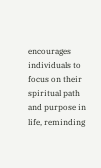encourages individuals to focus on their spiritual path and purpose in life, reminding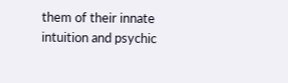them of their innate intuition and psychic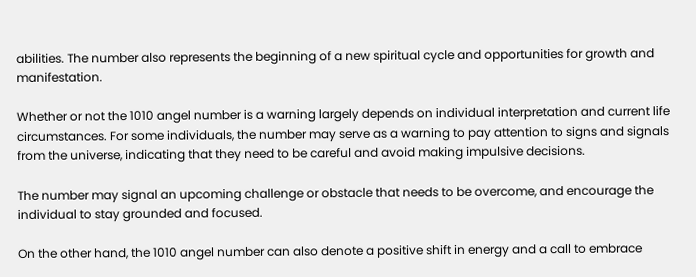abilities. The number also represents the beginning of a new spiritual cycle and opportunities for growth and manifestation.

Whether or not the 1010 angel number is a warning largely depends on individual interpretation and current life circumstances. For some individuals, the number may serve as a warning to pay attention to signs and signals from the universe, indicating that they need to be careful and avoid making impulsive decisions.

The number may signal an upcoming challenge or obstacle that needs to be overcome, and encourage the individual to stay grounded and focused.

On the other hand, the 1010 angel number can also denote a positive shift in energy and a call to embrace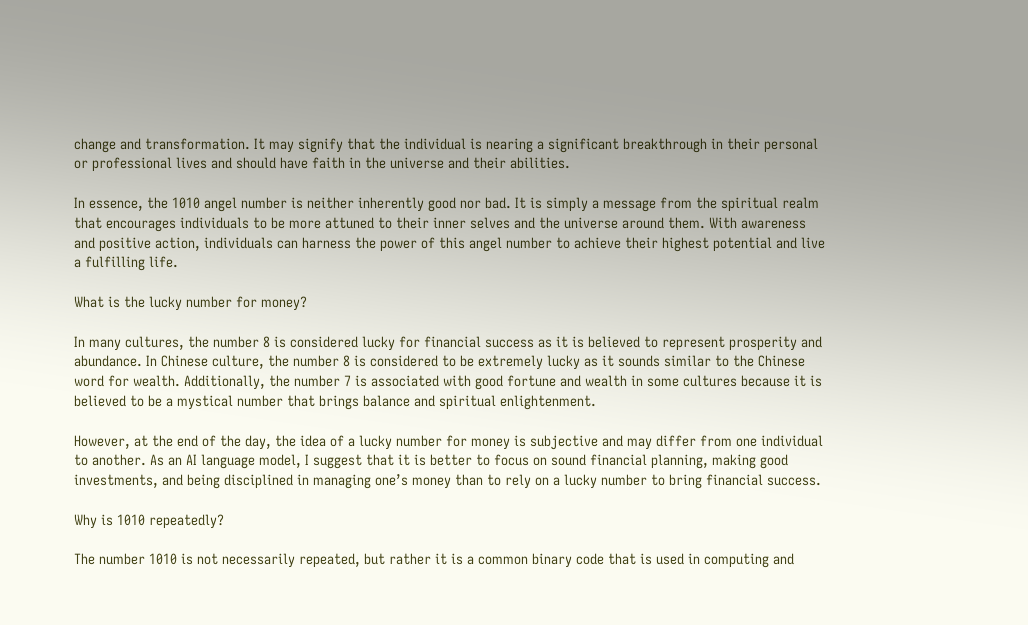change and transformation. It may signify that the individual is nearing a significant breakthrough in their personal or professional lives and should have faith in the universe and their abilities.

In essence, the 1010 angel number is neither inherently good nor bad. It is simply a message from the spiritual realm that encourages individuals to be more attuned to their inner selves and the universe around them. With awareness and positive action, individuals can harness the power of this angel number to achieve their highest potential and live a fulfilling life.

What is the lucky number for money?

In many cultures, the number 8 is considered lucky for financial success as it is believed to represent prosperity and abundance. In Chinese culture, the number 8 is considered to be extremely lucky as it sounds similar to the Chinese word for wealth. Additionally, the number 7 is associated with good fortune and wealth in some cultures because it is believed to be a mystical number that brings balance and spiritual enlightenment.

However, at the end of the day, the idea of a lucky number for money is subjective and may differ from one individual to another. As an AI language model, I suggest that it is better to focus on sound financial planning, making good investments, and being disciplined in managing one’s money than to rely on a lucky number to bring financial success.

Why is 1010 repeatedly?

The number 1010 is not necessarily repeated, but rather it is a common binary code that is used in computing and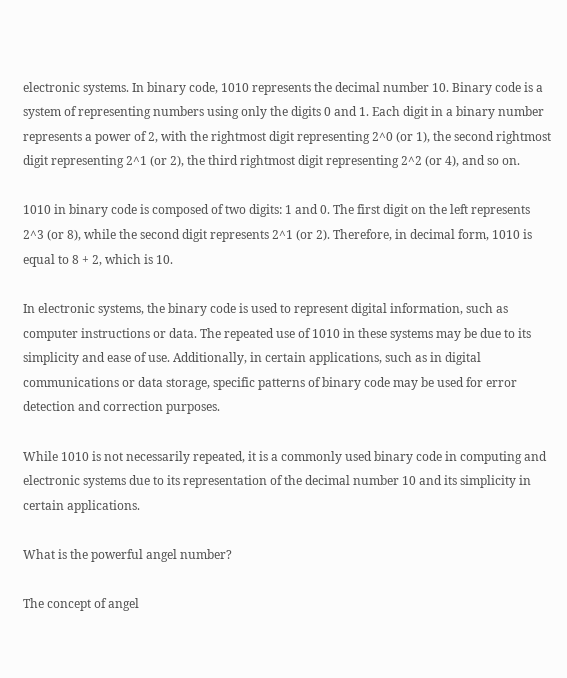electronic systems. In binary code, 1010 represents the decimal number 10. Binary code is a system of representing numbers using only the digits 0 and 1. Each digit in a binary number represents a power of 2, with the rightmost digit representing 2^0 (or 1), the second rightmost digit representing 2^1 (or 2), the third rightmost digit representing 2^2 (or 4), and so on.

1010 in binary code is composed of two digits: 1 and 0. The first digit on the left represents 2^3 (or 8), while the second digit represents 2^1 (or 2). Therefore, in decimal form, 1010 is equal to 8 + 2, which is 10.

In electronic systems, the binary code is used to represent digital information, such as computer instructions or data. The repeated use of 1010 in these systems may be due to its simplicity and ease of use. Additionally, in certain applications, such as in digital communications or data storage, specific patterns of binary code may be used for error detection and correction purposes.

While 1010 is not necessarily repeated, it is a commonly used binary code in computing and electronic systems due to its representation of the decimal number 10 and its simplicity in certain applications.

What is the powerful angel number?

The concept of angel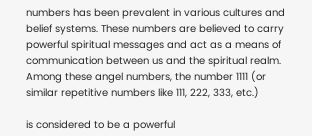numbers has been prevalent in various cultures and belief systems. These numbers are believed to carry powerful spiritual messages and act as a means of communication between us and the spiritual realm. Among these angel numbers, the number 1111 (or similar repetitive numbers like 111, 222, 333, etc.)

is considered to be a powerful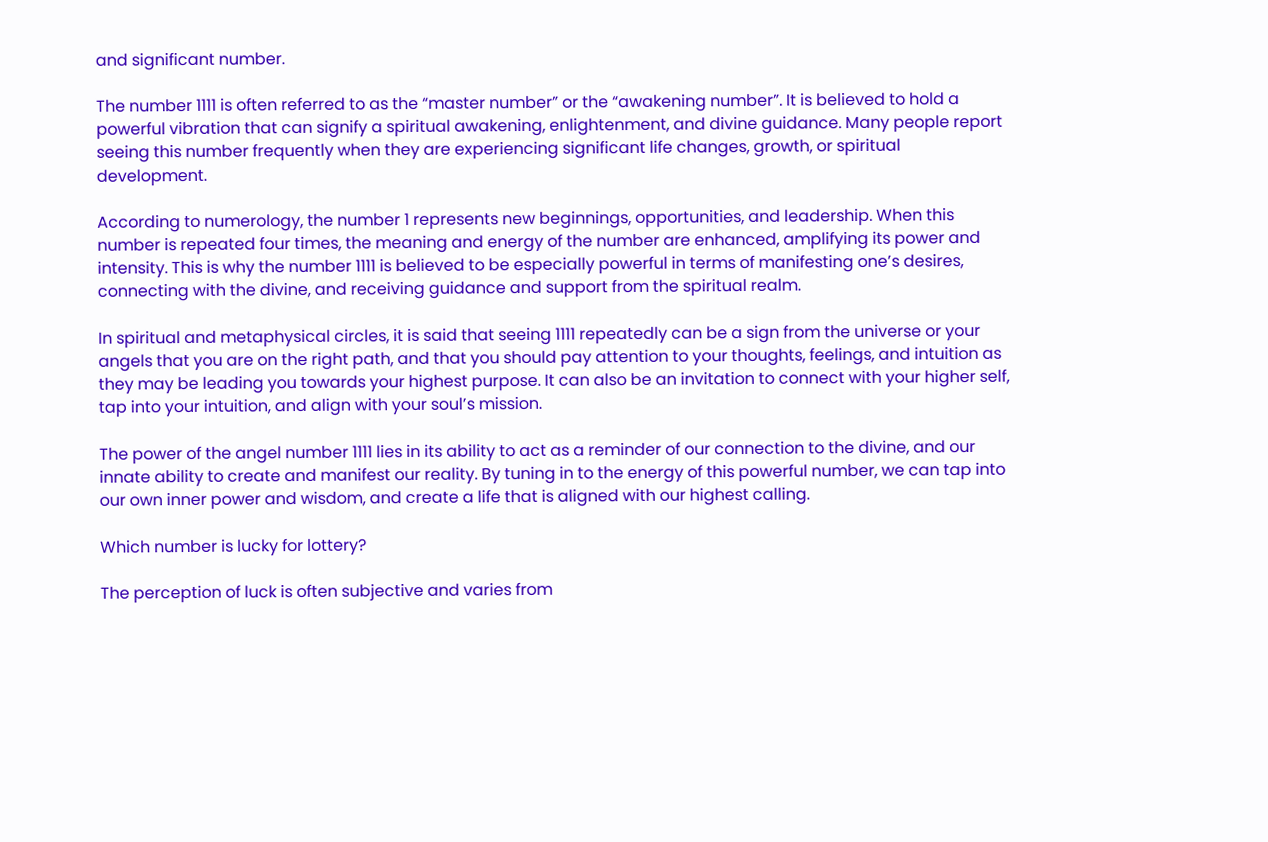and significant number.

The number 1111 is often referred to as the “master number” or the “awakening number”. It is believed to hold a powerful vibration that can signify a spiritual awakening, enlightenment, and divine guidance. Many people report seeing this number frequently when they are experiencing significant life changes, growth, or spiritual development.

According to numerology, the number 1 represents new beginnings, opportunities, and leadership. When this number is repeated four times, the meaning and energy of the number are enhanced, amplifying its power and intensity. This is why the number 1111 is believed to be especially powerful in terms of manifesting one’s desires, connecting with the divine, and receiving guidance and support from the spiritual realm.

In spiritual and metaphysical circles, it is said that seeing 1111 repeatedly can be a sign from the universe or your angels that you are on the right path, and that you should pay attention to your thoughts, feelings, and intuition as they may be leading you towards your highest purpose. It can also be an invitation to connect with your higher self, tap into your intuition, and align with your soul’s mission.

The power of the angel number 1111 lies in its ability to act as a reminder of our connection to the divine, and our innate ability to create and manifest our reality. By tuning in to the energy of this powerful number, we can tap into our own inner power and wisdom, and create a life that is aligned with our highest calling.

Which number is lucky for lottery?

The perception of luck is often subjective and varies from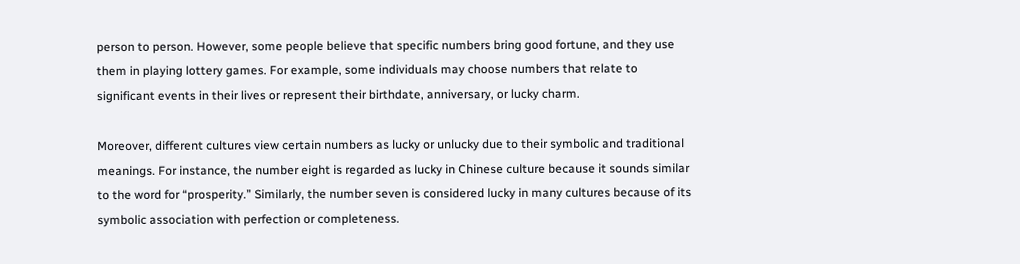person to person. However, some people believe that specific numbers bring good fortune, and they use them in playing lottery games. For example, some individuals may choose numbers that relate to significant events in their lives or represent their birthdate, anniversary, or lucky charm.

Moreover, different cultures view certain numbers as lucky or unlucky due to their symbolic and traditional meanings. For instance, the number eight is regarded as lucky in Chinese culture because it sounds similar to the word for “prosperity.” Similarly, the number seven is considered lucky in many cultures because of its symbolic association with perfection or completeness.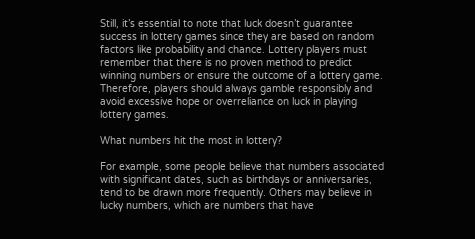Still, it’s essential to note that luck doesn’t guarantee success in lottery games since they are based on random factors like probability and chance. Lottery players must remember that there is no proven method to predict winning numbers or ensure the outcome of a lottery game. Therefore, players should always gamble responsibly and avoid excessive hope or overreliance on luck in playing lottery games.

What numbers hit the most in lottery?

For example, some people believe that numbers associated with significant dates, such as birthdays or anniversaries, tend to be drawn more frequently. Others may believe in lucky numbers, which are numbers that have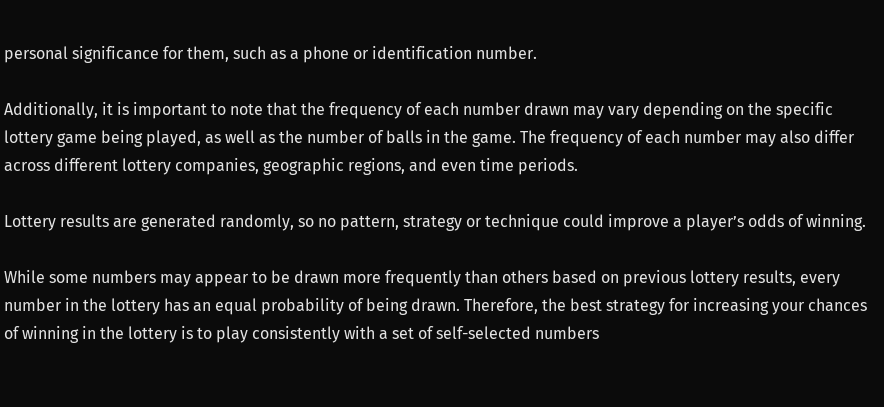personal significance for them, such as a phone or identification number.

Additionally, it is important to note that the frequency of each number drawn may vary depending on the specific lottery game being played, as well as the number of balls in the game. The frequency of each number may also differ across different lottery companies, geographic regions, and even time periods.

Lottery results are generated randomly, so no pattern, strategy or technique could improve a player’s odds of winning.

While some numbers may appear to be drawn more frequently than others based on previous lottery results, every number in the lottery has an equal probability of being drawn. Therefore, the best strategy for increasing your chances of winning in the lottery is to play consistently with a set of self-selected numbers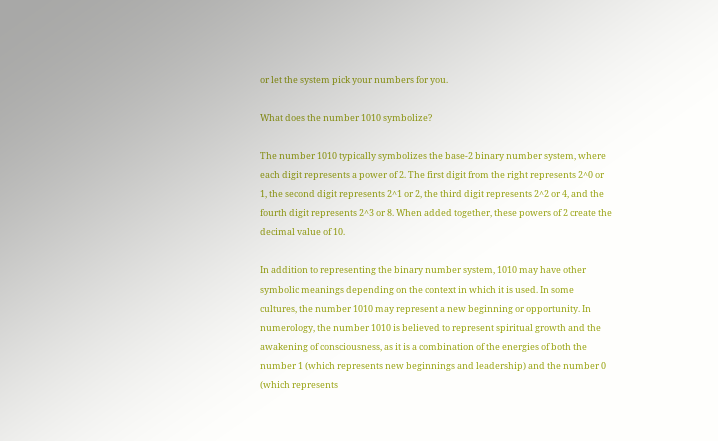or let the system pick your numbers for you.

What does the number 1010 symbolize?

The number 1010 typically symbolizes the base-2 binary number system, where each digit represents a power of 2. The first digit from the right represents 2^0 or 1, the second digit represents 2^1 or 2, the third digit represents 2^2 or 4, and the fourth digit represents 2^3 or 8. When added together, these powers of 2 create the decimal value of 10.

In addition to representing the binary number system, 1010 may have other symbolic meanings depending on the context in which it is used. In some cultures, the number 1010 may represent a new beginning or opportunity. In numerology, the number 1010 is believed to represent spiritual growth and the awakening of consciousness, as it is a combination of the energies of both the number 1 (which represents new beginnings and leadership) and the number 0 (which represents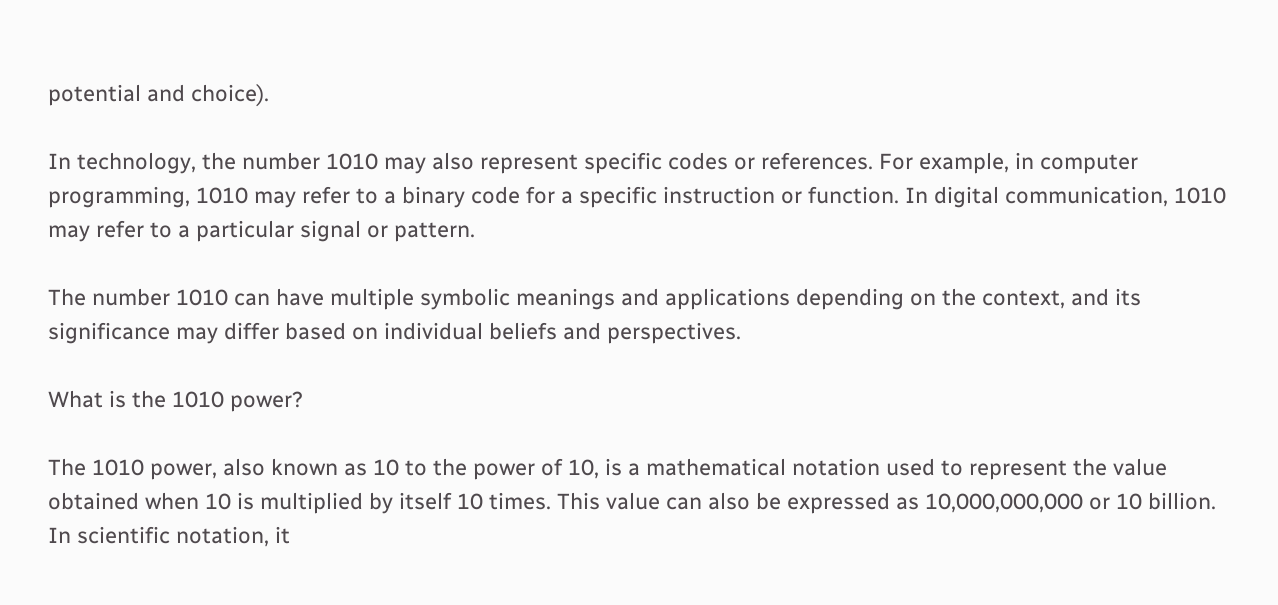potential and choice).

In technology, the number 1010 may also represent specific codes or references. For example, in computer programming, 1010 may refer to a binary code for a specific instruction or function. In digital communication, 1010 may refer to a particular signal or pattern.

The number 1010 can have multiple symbolic meanings and applications depending on the context, and its significance may differ based on individual beliefs and perspectives.

What is the 1010 power?

The 1010 power, also known as 10 to the power of 10, is a mathematical notation used to represent the value obtained when 10 is multiplied by itself 10 times. This value can also be expressed as 10,000,000,000 or 10 billion. In scientific notation, it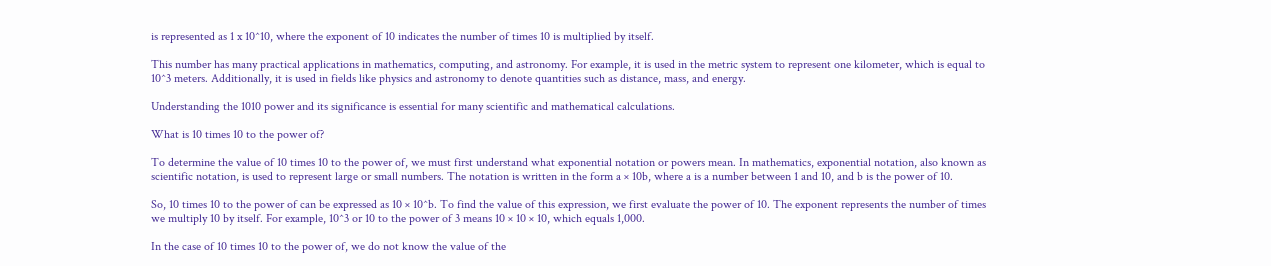is represented as 1 x 10^10, where the exponent of 10 indicates the number of times 10 is multiplied by itself.

This number has many practical applications in mathematics, computing, and astronomy. For example, it is used in the metric system to represent one kilometer, which is equal to 10^3 meters. Additionally, it is used in fields like physics and astronomy to denote quantities such as distance, mass, and energy.

Understanding the 1010 power and its significance is essential for many scientific and mathematical calculations.

What is 10 times 10 to the power of?

To determine the value of 10 times 10 to the power of, we must first understand what exponential notation or powers mean. In mathematics, exponential notation, also known as scientific notation, is used to represent large or small numbers. The notation is written in the form a × 10b, where a is a number between 1 and 10, and b is the power of 10.

So, 10 times 10 to the power of can be expressed as 10 × 10^b. To find the value of this expression, we first evaluate the power of 10. The exponent represents the number of times we multiply 10 by itself. For example, 10^3 or 10 to the power of 3 means 10 × 10 × 10, which equals 1,000.

In the case of 10 times 10 to the power of, we do not know the value of the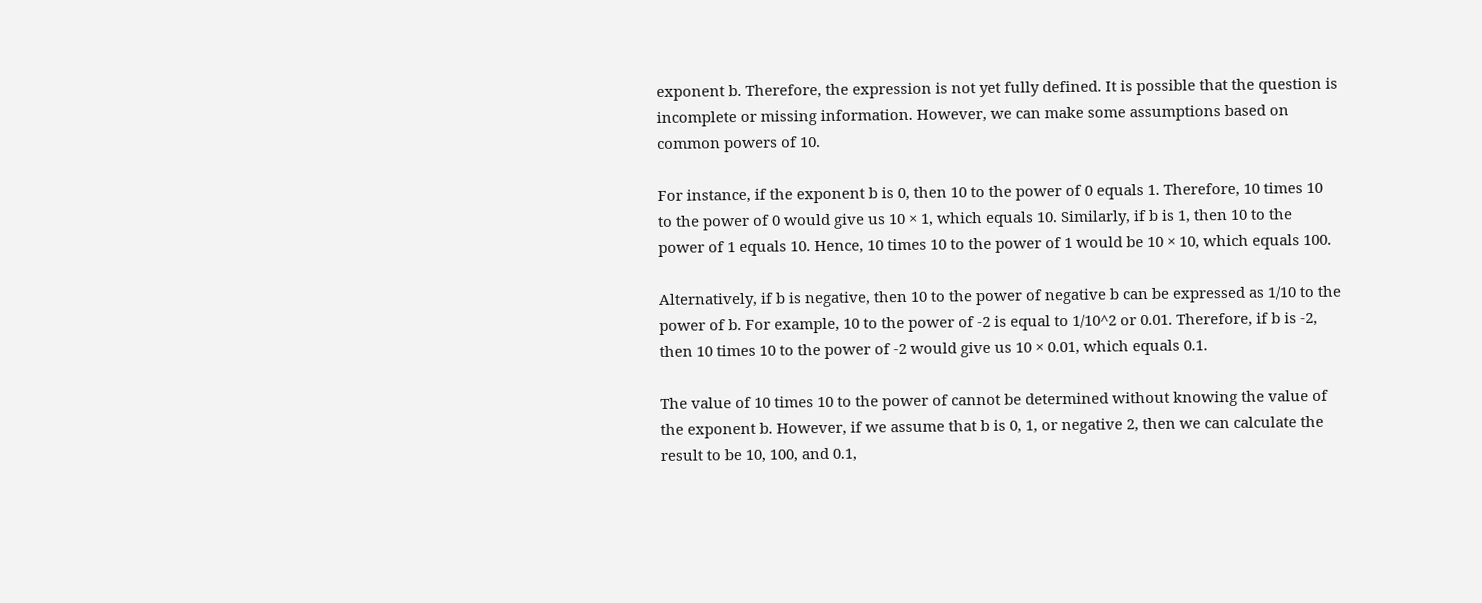exponent b. Therefore, the expression is not yet fully defined. It is possible that the question is incomplete or missing information. However, we can make some assumptions based on common powers of 10.

For instance, if the exponent b is 0, then 10 to the power of 0 equals 1. Therefore, 10 times 10 to the power of 0 would give us 10 × 1, which equals 10. Similarly, if b is 1, then 10 to the power of 1 equals 10. Hence, 10 times 10 to the power of 1 would be 10 × 10, which equals 100.

Alternatively, if b is negative, then 10 to the power of negative b can be expressed as 1/10 to the power of b. For example, 10 to the power of -2 is equal to 1/10^2 or 0.01. Therefore, if b is -2, then 10 times 10 to the power of -2 would give us 10 × 0.01, which equals 0.1.

The value of 10 times 10 to the power of cannot be determined without knowing the value of the exponent b. However, if we assume that b is 0, 1, or negative 2, then we can calculate the result to be 10, 100, and 0.1,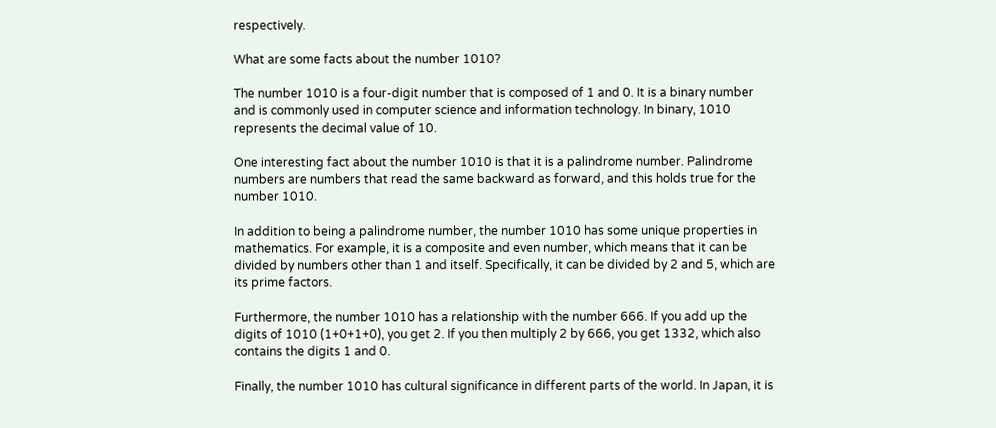respectively.

What are some facts about the number 1010?

The number 1010 is a four-digit number that is composed of 1 and 0. It is a binary number and is commonly used in computer science and information technology. In binary, 1010 represents the decimal value of 10.

One interesting fact about the number 1010 is that it is a palindrome number. Palindrome numbers are numbers that read the same backward as forward, and this holds true for the number 1010.

In addition to being a palindrome number, the number 1010 has some unique properties in mathematics. For example, it is a composite and even number, which means that it can be divided by numbers other than 1 and itself. Specifically, it can be divided by 2 and 5, which are its prime factors.

Furthermore, the number 1010 has a relationship with the number 666. If you add up the digits of 1010 (1+0+1+0), you get 2. If you then multiply 2 by 666, you get 1332, which also contains the digits 1 and 0.

Finally, the number 1010 has cultural significance in different parts of the world. In Japan, it is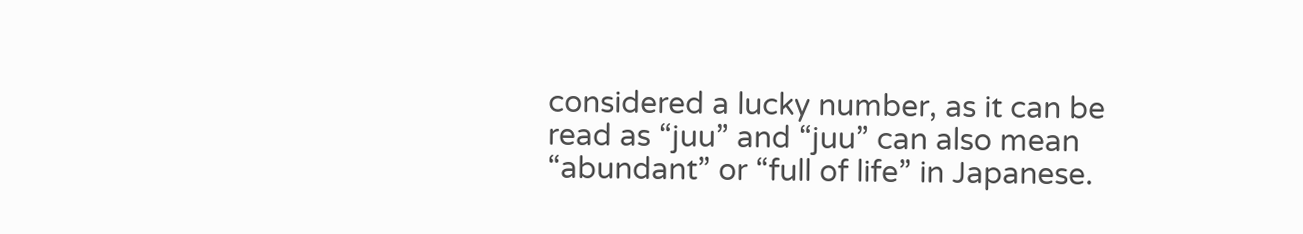considered a lucky number, as it can be read as “juu” and “juu” can also mean “abundant” or “full of life” in Japanese.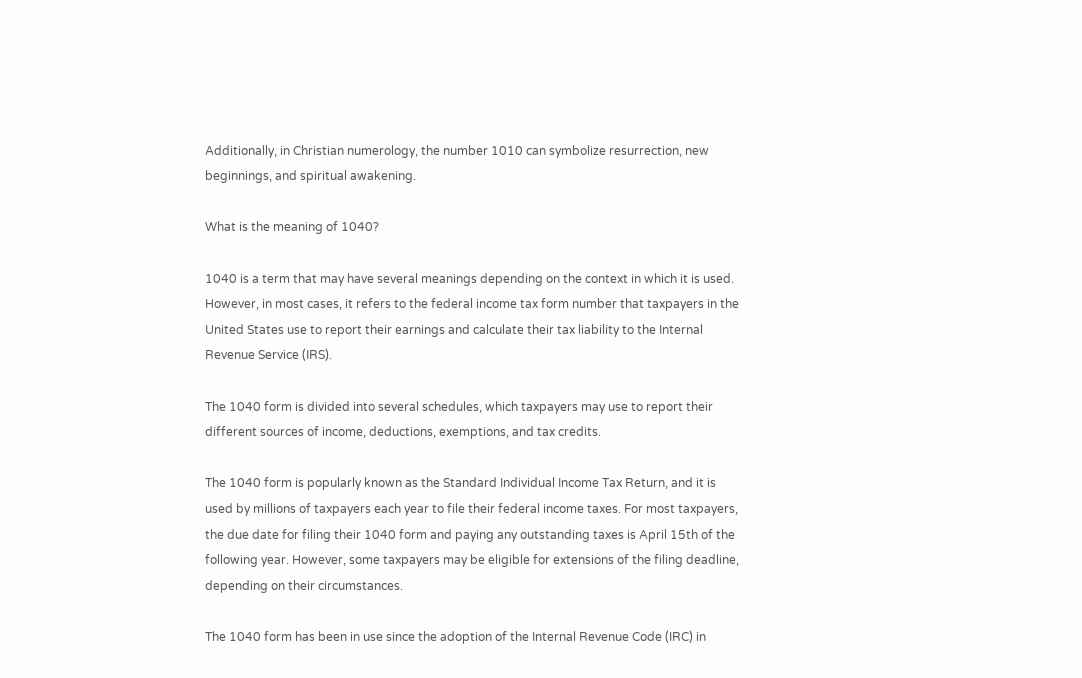Additionally, in Christian numerology, the number 1010 can symbolize resurrection, new beginnings, and spiritual awakening.

What is the meaning of 1040?

1040 is a term that may have several meanings depending on the context in which it is used. However, in most cases, it refers to the federal income tax form number that taxpayers in the United States use to report their earnings and calculate their tax liability to the Internal Revenue Service (IRS).

The 1040 form is divided into several schedules, which taxpayers may use to report their different sources of income, deductions, exemptions, and tax credits.

The 1040 form is popularly known as the Standard Individual Income Tax Return, and it is used by millions of taxpayers each year to file their federal income taxes. For most taxpayers, the due date for filing their 1040 form and paying any outstanding taxes is April 15th of the following year. However, some taxpayers may be eligible for extensions of the filing deadline, depending on their circumstances.

The 1040 form has been in use since the adoption of the Internal Revenue Code (IRC) in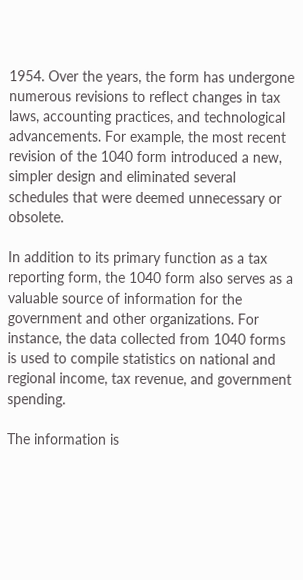1954. Over the years, the form has undergone numerous revisions to reflect changes in tax laws, accounting practices, and technological advancements. For example, the most recent revision of the 1040 form introduced a new, simpler design and eliminated several schedules that were deemed unnecessary or obsolete.

In addition to its primary function as a tax reporting form, the 1040 form also serves as a valuable source of information for the government and other organizations. For instance, the data collected from 1040 forms is used to compile statistics on national and regional income, tax revenue, and government spending.

The information is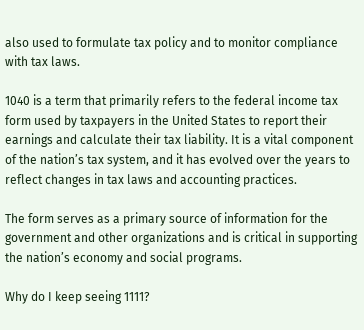also used to formulate tax policy and to monitor compliance with tax laws.

1040 is a term that primarily refers to the federal income tax form used by taxpayers in the United States to report their earnings and calculate their tax liability. It is a vital component of the nation’s tax system, and it has evolved over the years to reflect changes in tax laws and accounting practices.

The form serves as a primary source of information for the government and other organizations and is critical in supporting the nation’s economy and social programs.

Why do I keep seeing 1111?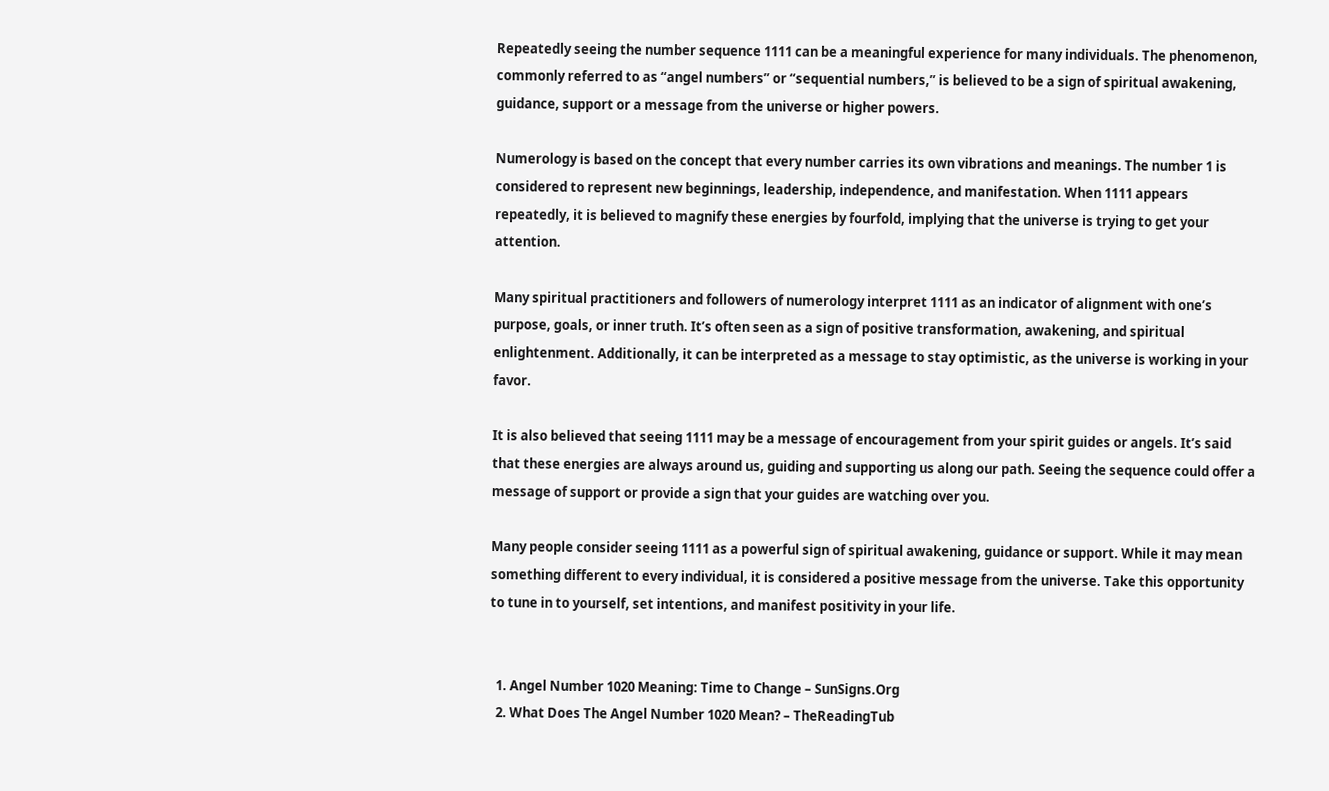Repeatedly seeing the number sequence 1111 can be a meaningful experience for many individuals. The phenomenon, commonly referred to as “angel numbers” or “sequential numbers,” is believed to be a sign of spiritual awakening, guidance, support or a message from the universe or higher powers.

Numerology is based on the concept that every number carries its own vibrations and meanings. The number 1 is considered to represent new beginnings, leadership, independence, and manifestation. When 1111 appears repeatedly, it is believed to magnify these energies by fourfold, implying that the universe is trying to get your attention.

Many spiritual practitioners and followers of numerology interpret 1111 as an indicator of alignment with one’s purpose, goals, or inner truth. It’s often seen as a sign of positive transformation, awakening, and spiritual enlightenment. Additionally, it can be interpreted as a message to stay optimistic, as the universe is working in your favor.

It is also believed that seeing 1111 may be a message of encouragement from your spirit guides or angels. It’s said that these energies are always around us, guiding and supporting us along our path. Seeing the sequence could offer a message of support or provide a sign that your guides are watching over you.

Many people consider seeing 1111 as a powerful sign of spiritual awakening, guidance or support. While it may mean something different to every individual, it is considered a positive message from the universe. Take this opportunity to tune in to yourself, set intentions, and manifest positivity in your life.


  1. Angel Number 1020 Meaning: Time to Change – SunSigns.Org
  2. What Does The Angel Number 1020 Mean? – TheReadingTub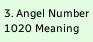3. Angel Number 1020 Meaning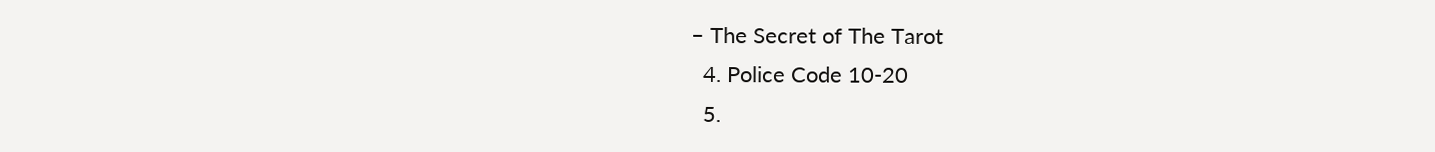– The Secret of The Tarot
  4. Police Code 10-20
  5.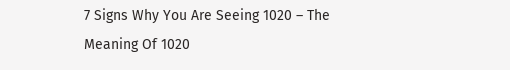7 Signs Why You Are Seeing 1020 – The Meaning Of 1020